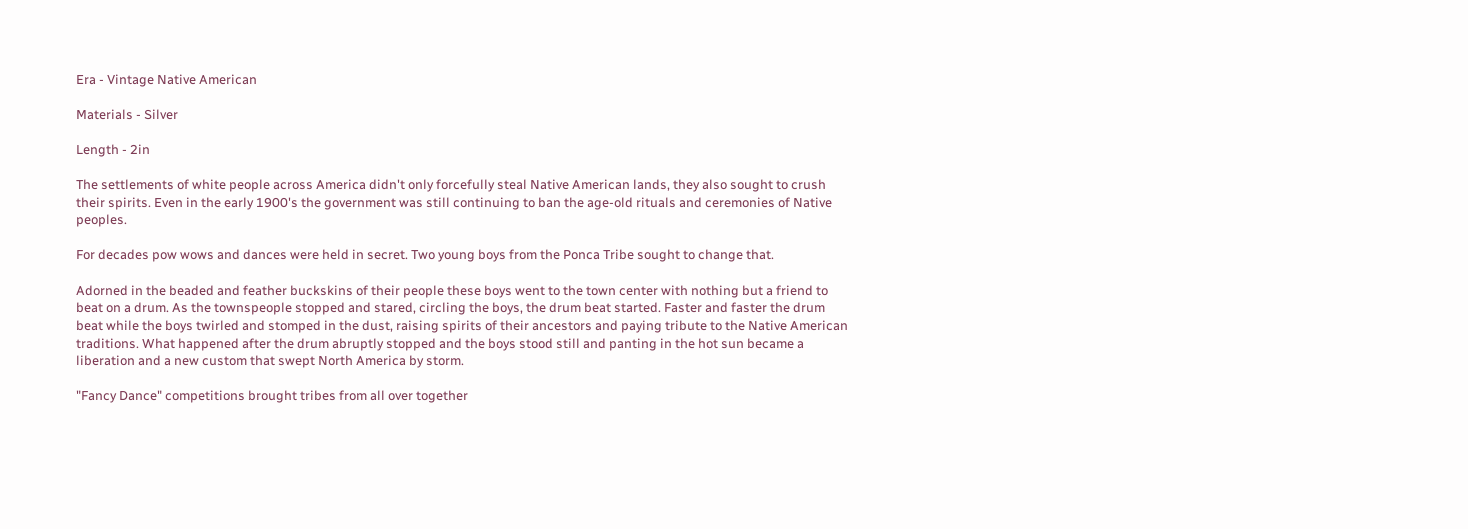Era - Vintage Native American

Materials - Silver

Length - 2in

The settlements of white people across America didn't only forcefully steal Native American lands, they also sought to crush their spirits. Even in the early 1900's the government was still continuing to ban the age-old rituals and ceremonies of Native peoples.

For decades pow wows and dances were held in secret. Two young boys from the Ponca Tribe sought to change that.

Adorned in the beaded and feather buckskins of their people these boys went to the town center with nothing but a friend to beat on a drum. As the townspeople stopped and stared, circling the boys, the drum beat started. Faster and faster the drum beat while the boys twirled and stomped in the dust, raising spirits of their ancestors and paying tribute to the Native American traditions. What happened after the drum abruptly stopped and the boys stood still and panting in the hot sun became a liberation and a new custom that swept North America by storm.

"Fancy Dance" competitions brought tribes from all over together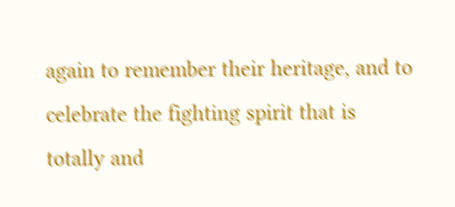again to remember their heritage, and to celebrate the fighting spirit that is totally and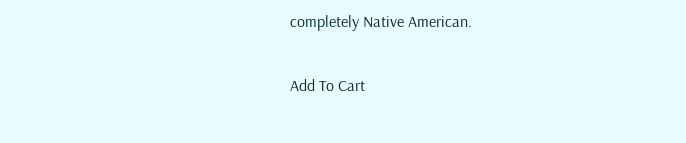completely Native American.

Add To Cart